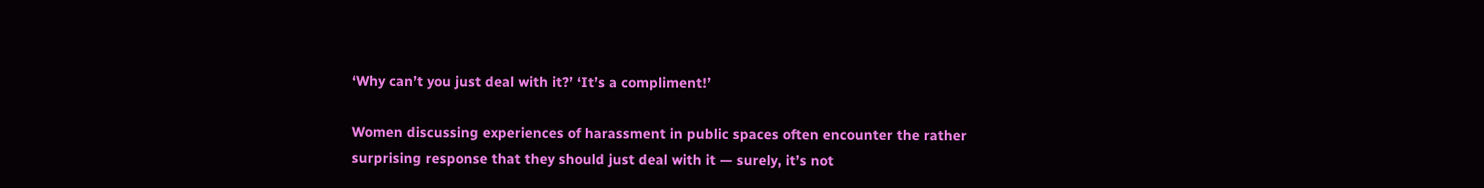‘Why can’t you just deal with it?’ ‘It’s a compliment!’

Women discussing experiences of harassment in public spaces often encounter the rather surprising response that they should just deal with it — surely, it’s not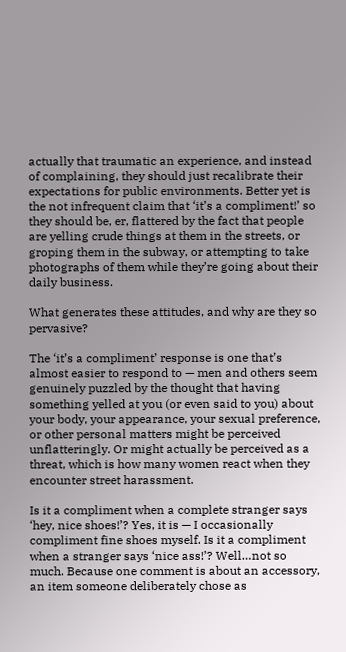actually that traumatic an experience, and instead of complaining, they should just recalibrate their expectations for public environments. Better yet is the not infrequent claim that ‘it’s a compliment!’ so they should be, er, flattered by the fact that people are yelling crude things at them in the streets, or groping them in the subway, or attempting to take photographs of them while they’re going about their daily business.

What generates these attitudes, and why are they so pervasive?

The ‘it’s a compliment’ response is one that’s almost easier to respond to — men and others seem genuinely puzzled by the thought that having something yelled at you (or even said to you) about your body, your appearance, your sexual preference, or other personal matters might be perceived unflatteringly. Or might actually be perceived as a threat, which is how many women react when they encounter street harassment.

Is it a compliment when a complete stranger says ‘hey, nice shoes!’? Yes, it is — I occasionally compliment fine shoes myself. Is it a compliment when a stranger says ‘nice ass!’? Well…not so much. Because one comment is about an accessory, an item someone deliberately chose as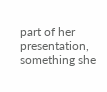part of her presentation, something she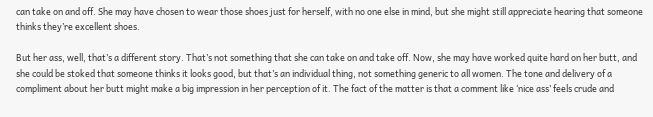can take on and off. She may have chosen to wear those shoes just for herself, with no one else in mind, but she might still appreciate hearing that someone thinks they’re excellent shoes.

But her ass, well, that’s a different story. That’s not something that she can take on and take off. Now, she may have worked quite hard on her butt, and she could be stoked that someone thinks it looks good, but that’s an individual thing, not something generic to all women. The tone and delivery of a compliment about her butt might make a big impression in her perception of it. The fact of the matter is that a comment like ‘nice ass’ feels crude and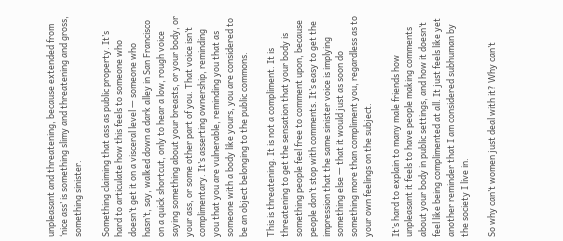unpleasant and threatening, because extended from ‘nice ass’ is something slimy and threatening and gross, something sinister.

Something claiming that ass as public property. It’s hard to articulate how this feels to someone who doesn’t get it on a visceral level — someone who hasn’t, say, walked down a dark alley in San Francisco on a quick shortcut, only to hear a low, rough voice saying something about your breasts, or your body, or your ass, or some other part of you. That voice isn’t complimentary. It’s asserting ownership, reminding you that you are vulnerable, reminding you that as someone with a body like yours, you are considered to be an object belonging to the public commons.

This is threatening. It is not a compliment. It is threatening to get the sensation that your body is something people feel free to comment upon, because people don’t stop with comments. It’s easy to get the impression that the same sinister voice is implying something else — that it would just as soon do something more than compliment you, regardless as to your own feelings on the subject.

It’s hard to explain to many male friends how unpleasant it feels to have people making comments about your body in public settings, and how it doesn’t feel like being complimented at all. It just feels like yet another reminder that I am considered subhuman by the society I live in.

So why can’t women just deal with it? Why can’t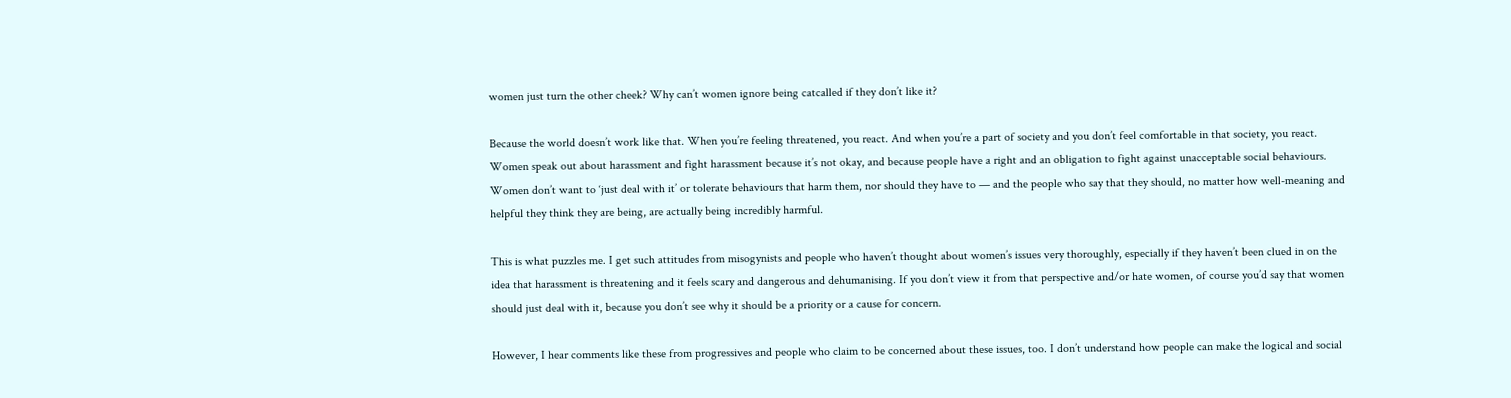women just turn the other cheek? Why can’t women ignore being catcalled if they don’t like it?

Because the world doesn’t work like that. When you’re feeling threatened, you react. And when you’re a part of society and you don’t feel comfortable in that society, you react. Women speak out about harassment and fight harassment because it’s not okay, and because people have a right and an obligation to fight against unacceptable social behaviours. Women don’t want to ‘just deal with it’ or tolerate behaviours that harm them, nor should they have to — and the people who say that they should, no matter how well-meaning and helpful they think they are being, are actually being incredibly harmful.

This is what puzzles me. I get such attitudes from misogynists and people who haven’t thought about women’s issues very thoroughly, especially if they haven’t been clued in on the idea that harassment is threatening and it feels scary and dangerous and dehumanising. If you don’t view it from that perspective and/or hate women, of course you’d say that women should just deal with it, because you don’t see why it should be a priority or a cause for concern.

However, I hear comments like these from progressives and people who claim to be concerned about these issues, too. I don’t understand how people can make the logical and social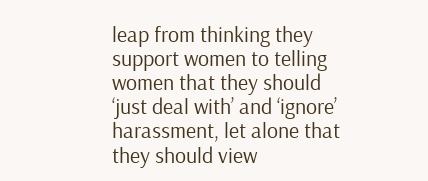leap from thinking they support women to telling women that they should ‘just deal with’ and ‘ignore’ harassment, let alone that they should view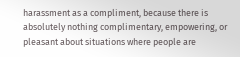harassment as a compliment, because there is absolutely nothing complimentary, empowering, or pleasant about situations where people are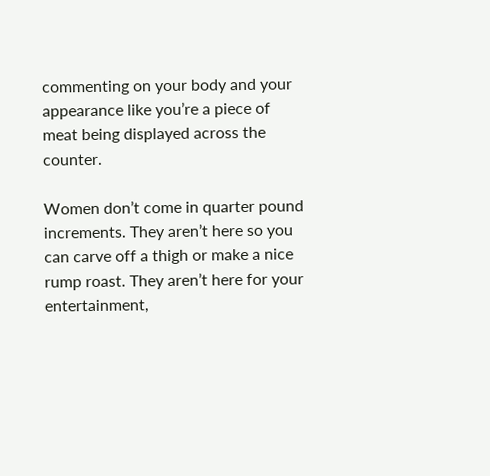commenting on your body and your appearance like you’re a piece of meat being displayed across the counter.

Women don’t come in quarter pound increments. They aren’t here so you can carve off a thigh or make a nice rump roast. They aren’t here for your entertainment,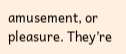amusement, or pleasure. They’re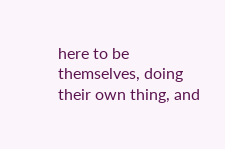here to be themselves, doing their own thing, and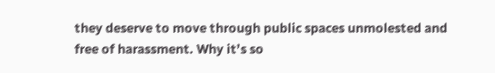they deserve to move through public spaces unmolested and free of harassment. Why it’s so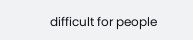difficult for people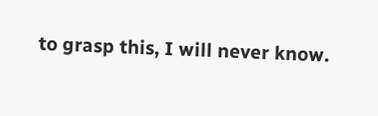to grasp this, I will never know.